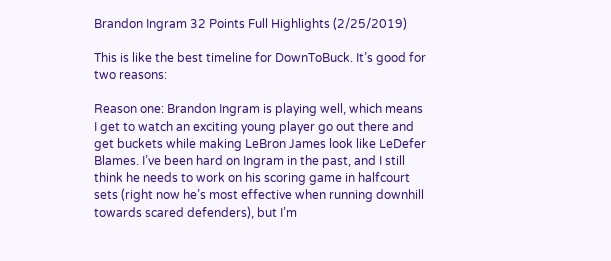Brandon Ingram 32 Points Full Highlights (2/25/2019)

This is like the best timeline for DownToBuck. It’s good for two reasons:

Reason one: Brandon Ingram is playing well, which means I get to watch an exciting young player go out there and get buckets while making LeBron James look like LeDefer Blames. I’ve been hard on Ingram in the past, and I still think he needs to work on his scoring game in halfcourt sets (right now he’s most effective when running downhill towards scared defenders), but I’m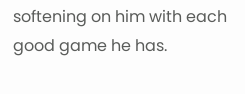softening on him with each good game he has.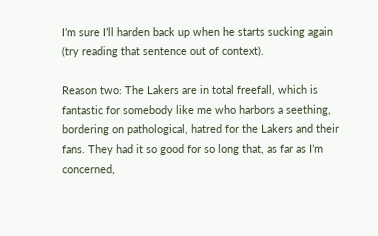I’m sure I’ll harden back up when he starts sucking again (try reading that sentence out of context).

Reason two: The Lakers are in total freefall, which is fantastic for somebody like me who harbors a seething, bordering on pathological, hatred for the Lakers and their fans. They had it so good for so long that, as far as I’m concerned,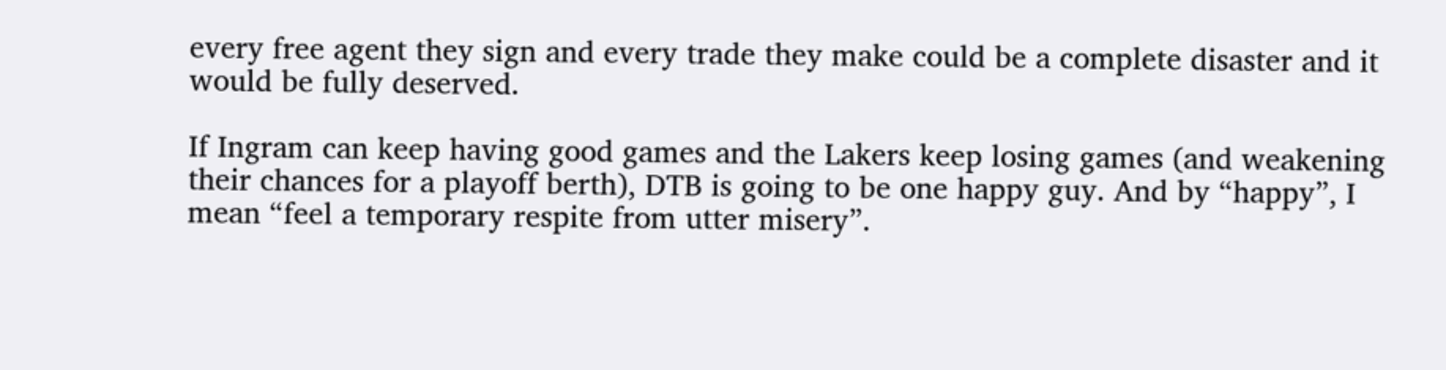every free agent they sign and every trade they make could be a complete disaster and it would be fully deserved.

If Ingram can keep having good games and the Lakers keep losing games (and weakening their chances for a playoff berth), DTB is going to be one happy guy. And by “happy”, I mean “feel a temporary respite from utter misery”.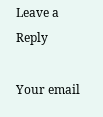Leave a Reply

Your email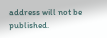address will not be published.